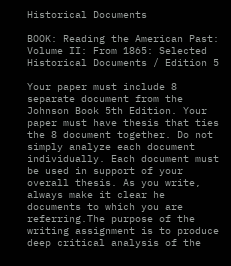Historical Documents

BOOK: Reading the American Past: Volume II: From 1865: Selected Historical Documents / Edition 5

Your paper must include 8 separate document from the Johnson Book 5th Edition. Your paper must have thesis that ties the 8 document together. Do not simply analyze each document individually. Each document must be used in support of your overall thesis. As you write, always make it clear he documents to which you are referring.The purpose of the writing assignment is to produce deep critical analysis of the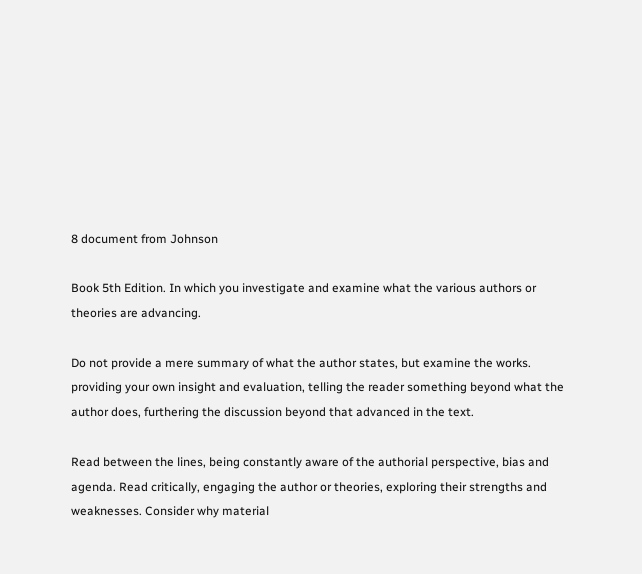8 document from Johnson

Book 5th Edition. In which you investigate and examine what the various authors or theories are advancing.

Do not provide a mere summary of what the author states, but examine the works. providing your own insight and evaluation, telling the reader something beyond what the author does, furthering the discussion beyond that advanced in the text.

Read between the lines, being constantly aware of the authorial perspective, bias and agenda. Read critically, engaging the author or theories, exploring their strengths and weaknesses. Consider why material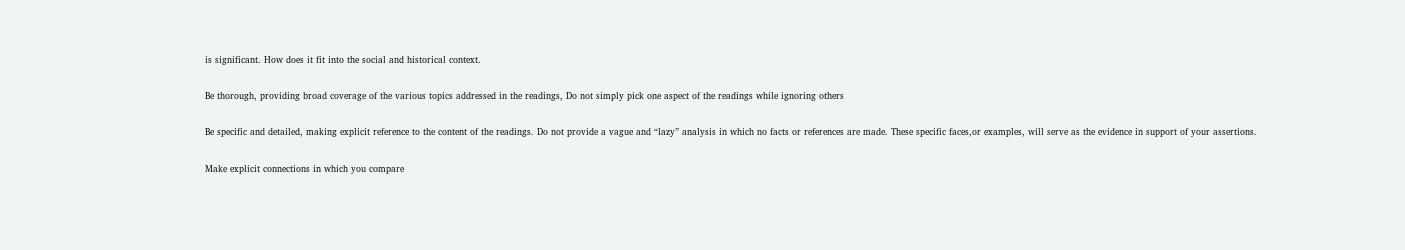is significant. How does it fit into the social and historical context.

Be thorough, providing broad coverage of the various topics addressed in the readings, Do not simply pick one aspect of the readings while ignoring others

Be specific and detailed, making explicit reference to the content of the readings. Do not provide a vague and “lazy” analysis in which no facts or references are made. These specific faces,or examples, will serve as the evidence in support of your assertions.

Make explicit connections in which you compare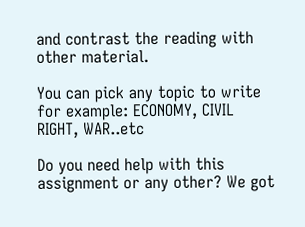and contrast the reading with other material.

You can pick any topic to write for example: ECONOMY, CIVIL RIGHT, WAR..etc

Do you need help with this assignment or any other? We got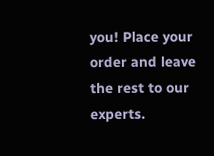you! Place your order and leave the rest to our experts.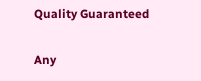Quality Guaranteed

Any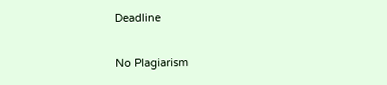Deadline

No Plagiarism